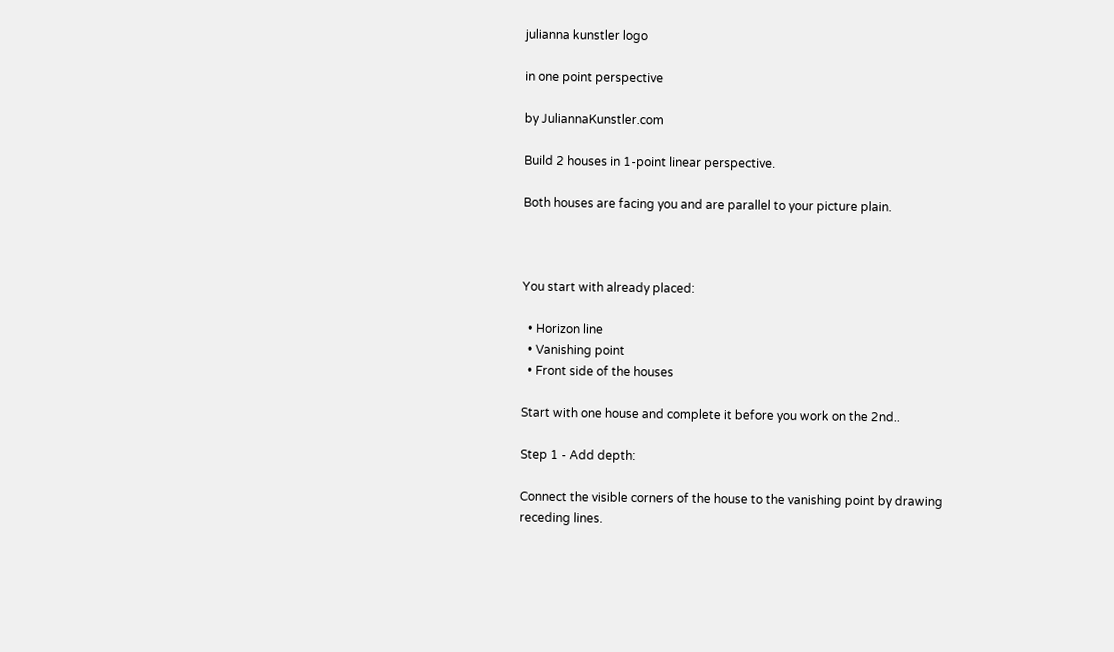julianna kunstler logo

in one point perspective

by JuliannaKunstler.com

Build 2 houses in 1-point linear perspective.

Both houses are facing you and are parallel to your picture plain.



You start with already placed:

  • Horizon line
  • Vanishing point
  • Front side of the houses

Start with one house and complete it before you work on the 2nd..

Step 1 - Add depth:

Connect the visible corners of the house to the vanishing point by drawing receding lines.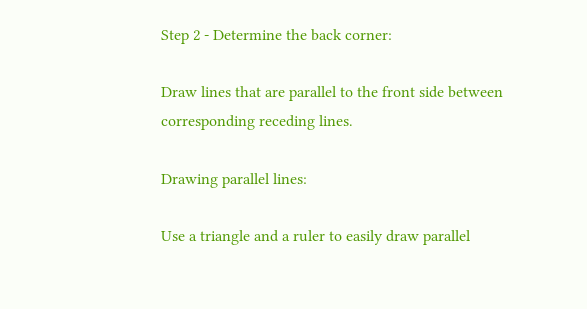Step 2 - Determine the back corner:

Draw lines that are parallel to the front side between corresponding receding lines.

Drawing parallel lines:

Use a triangle and a ruler to easily draw parallel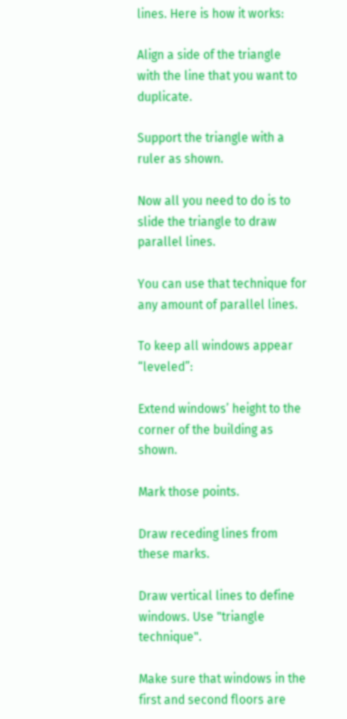lines. Here is how it works:

Align a side of the triangle with the line that you want to duplicate.

Support the triangle with a ruler as shown.

Now all you need to do is to slide the triangle to draw parallel lines.

You can use that technique for any amount of parallel lines.

To keep all windows appear “leveled”:

Extend windows’ height to the corner of the building as shown.

Mark those points.

Draw receding lines from these marks.

Draw vertical lines to define windows. Use "triangle technique".

Make sure that windows in the first and second floors are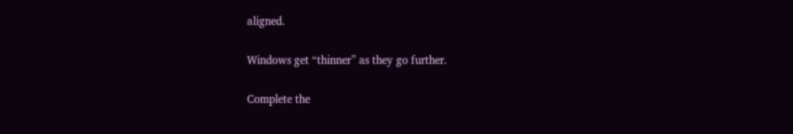aligned.

Windows get “thinner” as they go further.

Complete the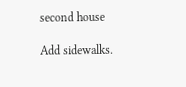second house

Add sidewalks.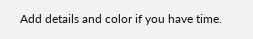Add details and color if you have time.